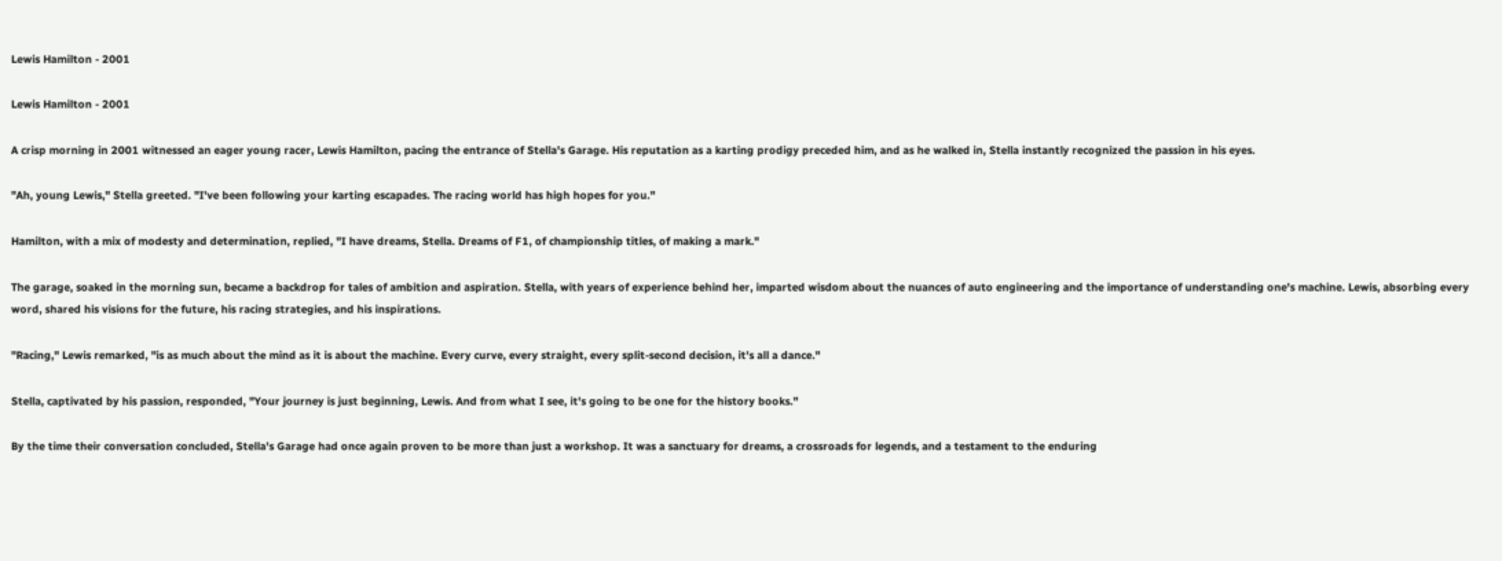Lewis Hamilton - 2001

Lewis Hamilton - 2001

A crisp morning in 2001 witnessed an eager young racer, Lewis Hamilton, pacing the entrance of Stella's Garage. His reputation as a karting prodigy preceded him, and as he walked in, Stella instantly recognized the passion in his eyes.

"Ah, young Lewis," Stella greeted. "I've been following your karting escapades. The racing world has high hopes for you."

Hamilton, with a mix of modesty and determination, replied, "I have dreams, Stella. Dreams of F1, of championship titles, of making a mark."

The garage, soaked in the morning sun, became a backdrop for tales of ambition and aspiration. Stella, with years of experience behind her, imparted wisdom about the nuances of auto engineering and the importance of understanding one's machine. Lewis, absorbing every word, shared his visions for the future, his racing strategies, and his inspirations.

"Racing," Lewis remarked, "is as much about the mind as it is about the machine. Every curve, every straight, every split-second decision, it's all a dance."

Stella, captivated by his passion, responded, "Your journey is just beginning, Lewis. And from what I see, it's going to be one for the history books."

By the time their conversation concluded, Stella's Garage had once again proven to be more than just a workshop. It was a sanctuary for dreams, a crossroads for legends, and a testament to the enduring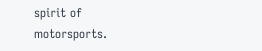spirit of motorsports.